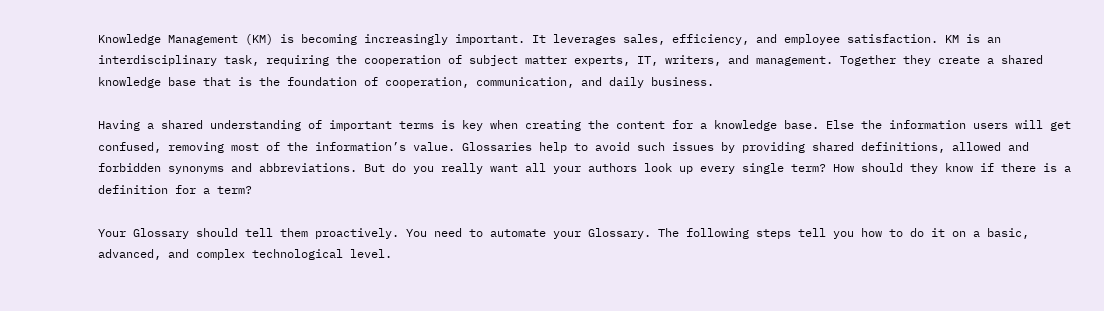Knowledge Management (KM) is becoming increasingly important. It leverages sales, efficiency, and employee satisfaction. KM is an interdisciplinary task, requiring the cooperation of subject matter experts, IT, writers, and management. Together they create a shared knowledge base that is the foundation of cooperation, communication, and daily business.

Having a shared understanding of important terms is key when creating the content for a knowledge base. Else the information users will get confused, removing most of the information’s value. Glossaries help to avoid such issues by providing shared definitions, allowed and forbidden synonyms and abbreviations. But do you really want all your authors look up every single term? How should they know if there is a definition for a term?

Your Glossary should tell them proactively. You need to automate your Glossary. The following steps tell you how to do it on a basic, advanced, and complex technological level.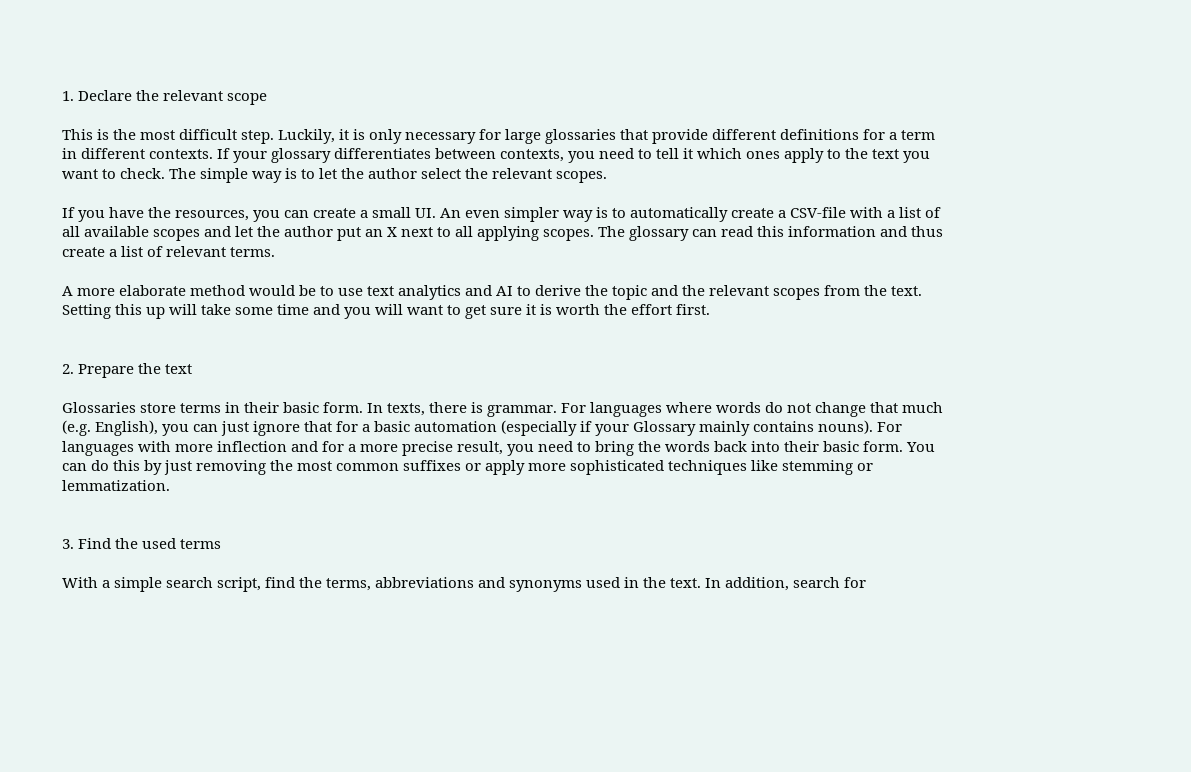1. Declare the relevant scope

This is the most difficult step. Luckily, it is only necessary for large glossaries that provide different definitions for a term in different contexts. If your glossary differentiates between contexts, you need to tell it which ones apply to the text you want to check. The simple way is to let the author select the relevant scopes.

If you have the resources, you can create a small UI. An even simpler way is to automatically create a CSV-file with a list of all available scopes and let the author put an X next to all applying scopes. The glossary can read this information and thus create a list of relevant terms.

A more elaborate method would be to use text analytics and AI to derive the topic and the relevant scopes from the text. Setting this up will take some time and you will want to get sure it is worth the effort first.


2. Prepare the text

Glossaries store terms in their basic form. In texts, there is grammar. For languages where words do not change that much (e.g. English), you can just ignore that for a basic automation (especially if your Glossary mainly contains nouns). For languages with more inflection and for a more precise result, you need to bring the words back into their basic form. You can do this by just removing the most common suffixes or apply more sophisticated techniques like stemming or lemmatization.


3. Find the used terms

With a simple search script, find the terms, abbreviations and synonyms used in the text. In addition, search for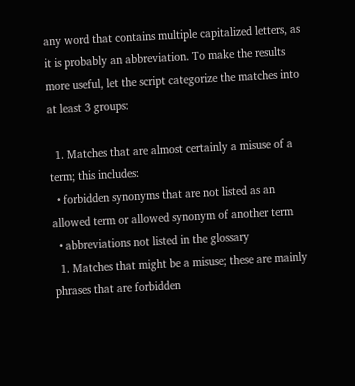any word that contains multiple capitalized letters, as it is probably an abbreviation. To make the results more useful, let the script categorize the matches into at least 3 groups:

  1. Matches that are almost certainly a misuse of a term; this includes:
  • forbidden synonyms that are not listed as an allowed term or allowed synonym of another term
  • abbreviations not listed in the glossary
  1. Matches that might be a misuse; these are mainly phrases that are forbidden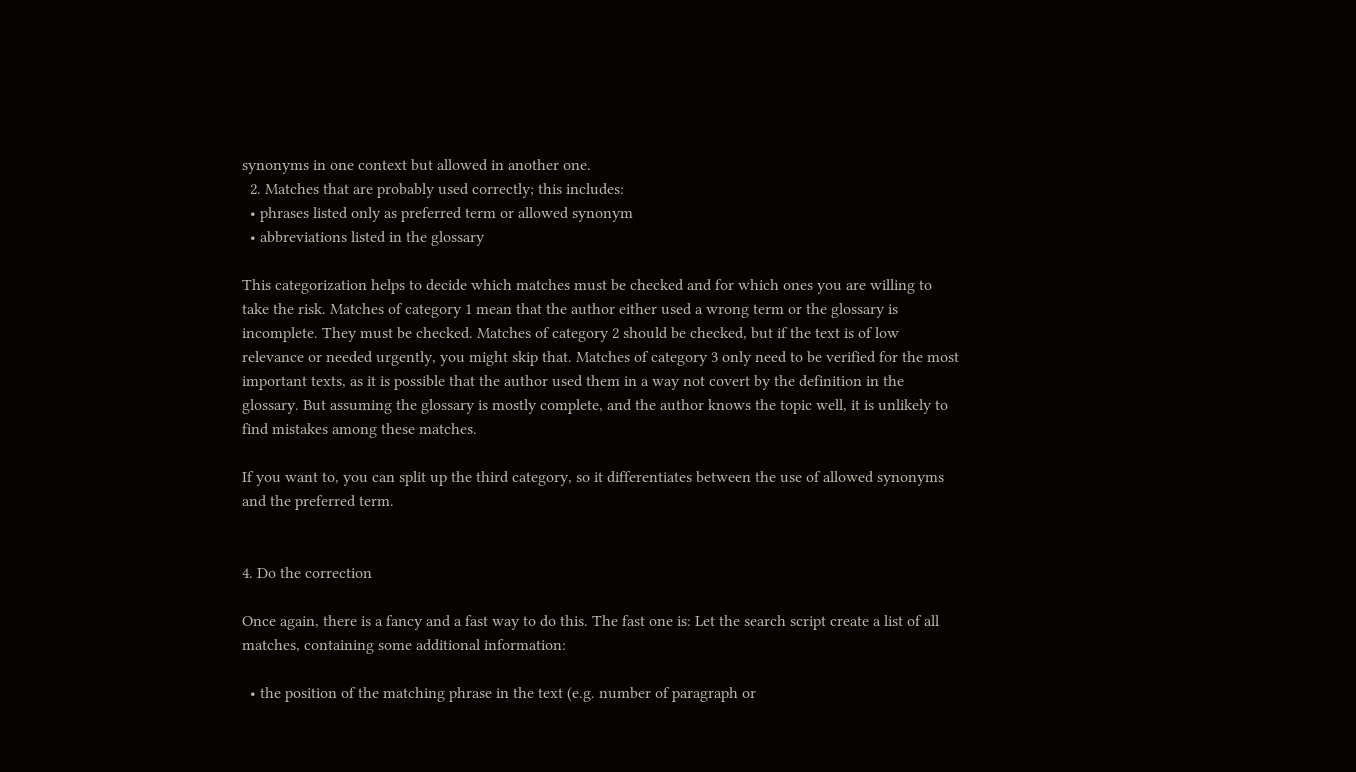synonyms in one context but allowed in another one.
  2. Matches that are probably used correctly; this includes:
  • phrases listed only as preferred term or allowed synonym
  • abbreviations listed in the glossary

This categorization helps to decide which matches must be checked and for which ones you are willing to take the risk. Matches of category 1 mean that the author either used a wrong term or the glossary is incomplete. They must be checked. Matches of category 2 should be checked, but if the text is of low relevance or needed urgently, you might skip that. Matches of category 3 only need to be verified for the most important texts, as it is possible that the author used them in a way not covert by the definition in the glossary. But assuming the glossary is mostly complete, and the author knows the topic well, it is unlikely to find mistakes among these matches.

If you want to, you can split up the third category, so it differentiates between the use of allowed synonyms and the preferred term.


4. Do the correction

Once again, there is a fancy and a fast way to do this. The fast one is: Let the search script create a list of all matches, containing some additional information:

  • the position of the matching phrase in the text (e.g. number of paragraph or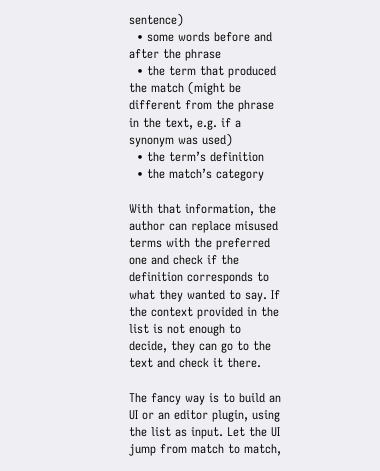sentence)
  • some words before and after the phrase
  • the term that produced the match (might be different from the phrase in the text, e.g. if a synonym was used)
  • the term’s definition
  • the match’s category

With that information, the author can replace misused terms with the preferred one and check if the definition corresponds to what they wanted to say. If the context provided in the list is not enough to decide, they can go to the text and check it there.

The fancy way is to build an UI or an editor plugin, using the list as input. Let the UI jump from match to match,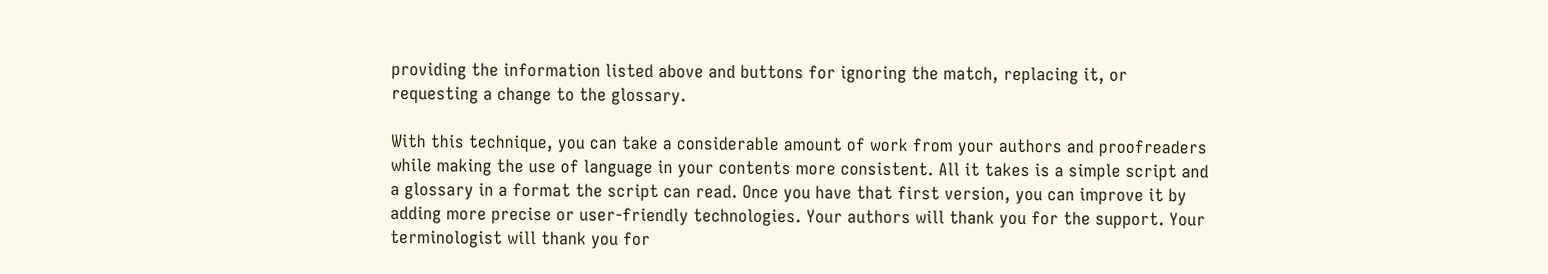providing the information listed above and buttons for ignoring the match, replacing it, or requesting a change to the glossary.

With this technique, you can take a considerable amount of work from your authors and proofreaders while making the use of language in your contents more consistent. All it takes is a simple script and a glossary in a format the script can read. Once you have that first version, you can improve it by adding more precise or user-friendly technologies. Your authors will thank you for the support. Your terminologist will thank you for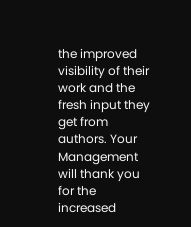the improved visibility of their work and the fresh input they get from authors. Your Management will thank you for the increased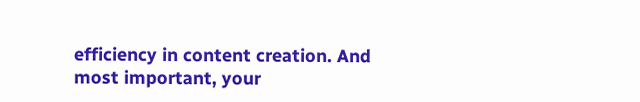efficiency in content creation. And most important, your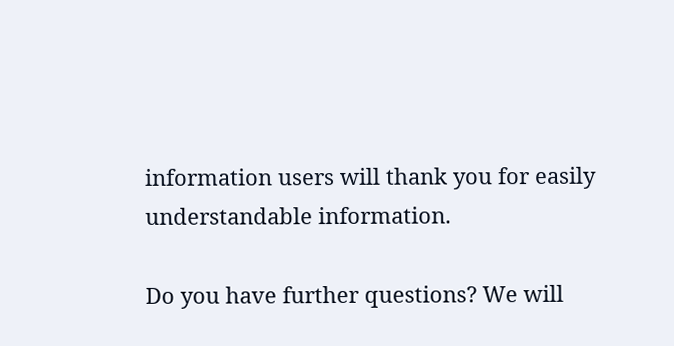information users will thank you for easily understandable information.

Do you have further questions? We will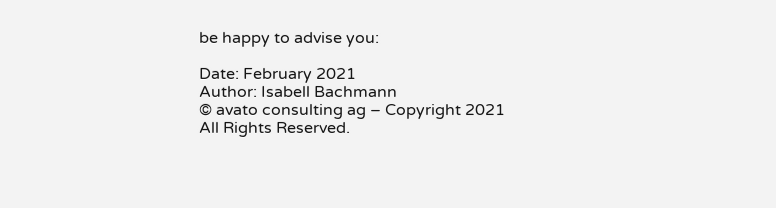be happy to advise you:

Date: February 2021
Author: Isabell Bachmann
© avato consulting ag – Copyright 2021
All Rights Reserved.